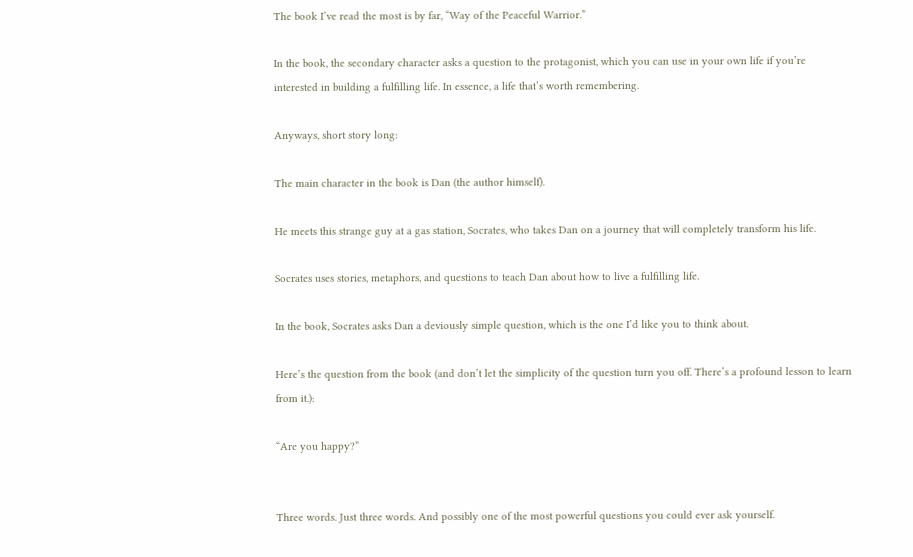The book I’ve read the most is by far, “Way of the Peaceful Warrior.”

In the book, the secondary character asks a question to the protagonist, which you can use in your own life if you’re interested in building a fulfilling life. In essence, a life that’s worth remembering.

Anyways, short story long:

The main character in the book is Dan (the author himself).

He meets this strange guy at a gas station, Socrates, who takes Dan on a journey that will completely transform his life.

Socrates uses stories, metaphors, and questions to teach Dan about how to live a fulfilling life.

In the book, Socrates asks Dan a deviously simple question, which is the one I’d like you to think about.

Here’s the question from the book (and don’t let the simplicity of the question turn you off. There’s a profound lesson to learn from it.):

“Are you happy?”


Three words. Just three words. And possibly one of the most powerful questions you could ever ask yourself.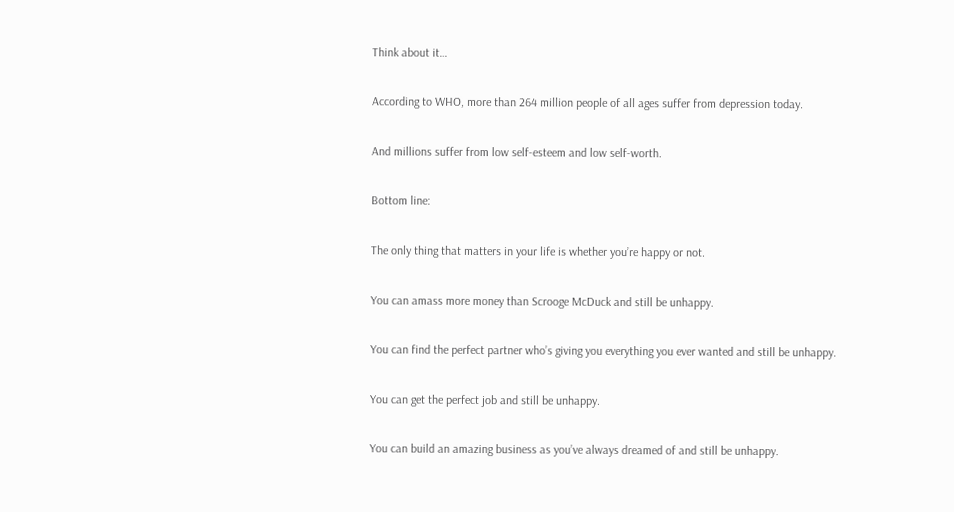Think about it…

According to WHO, more than 264 million people of all ages suffer from depression today.

And millions suffer from low self-esteem and low self-worth.

Bottom line:

The only thing that matters in your life is whether you’re happy or not.

You can amass more money than Scrooge McDuck and still be unhappy.

You can find the perfect partner who’s giving you everything you ever wanted and still be unhappy.

You can get the perfect job and still be unhappy.

You can build an amazing business as you’ve always dreamed of and still be unhappy.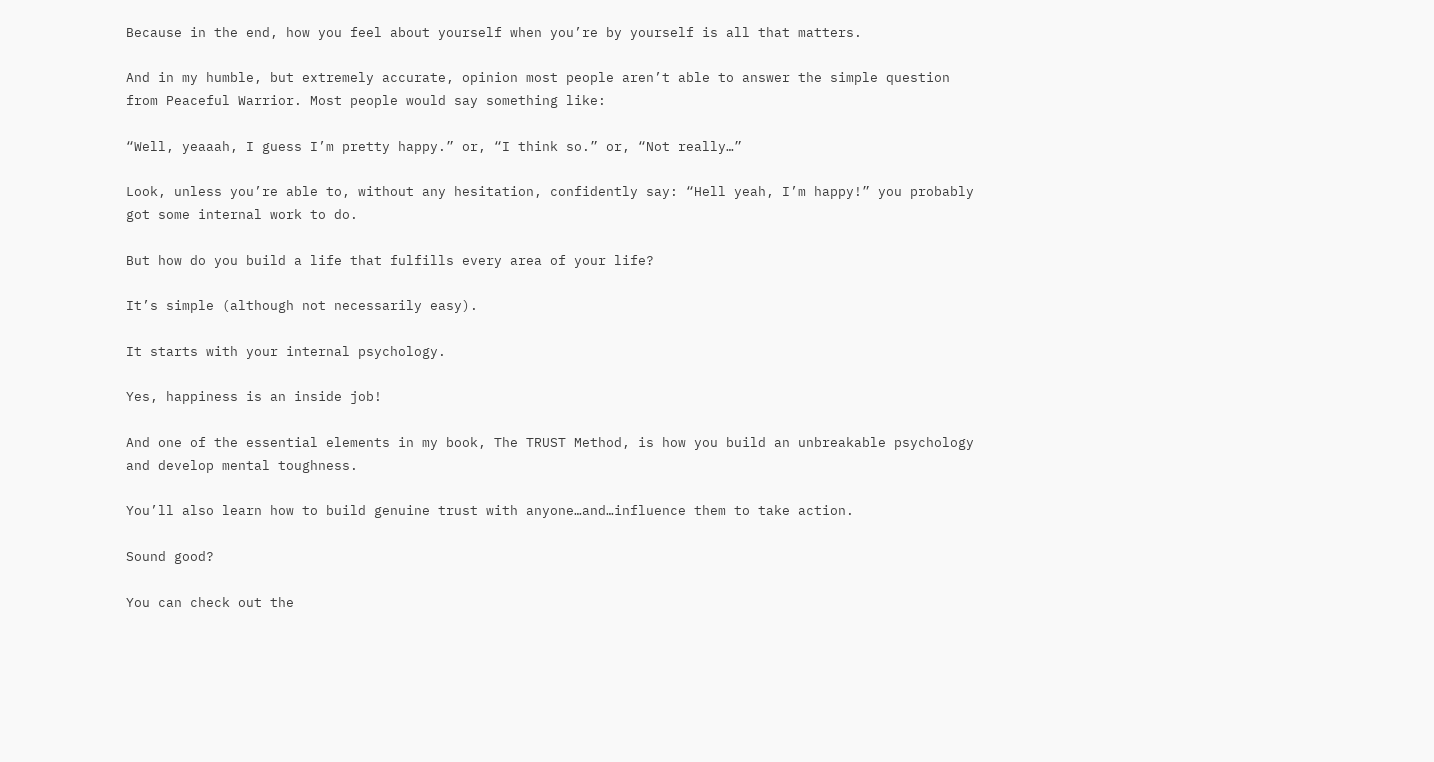Because in the end, how you feel about yourself when you’re by yourself is all that matters.

And in my humble, but extremely accurate, opinion most people aren’t able to answer the simple question from Peaceful Warrior. Most people would say something like:

“Well, yeaaah, I guess I’m pretty happy.” or, “I think so.” or, “Not really…”

Look, unless you’re able to, without any hesitation, confidently say: “Hell yeah, I’m happy!” you probably got some internal work to do.

But how do you build a life that fulfills every area of your life?

It’s simple (although not necessarily easy).

It starts with your internal psychology.

Yes, happiness is an inside job!

And one of the essential elements in my book, The TRUST Method, is how you build an unbreakable psychology and develop mental toughness.

You’ll also learn how to build genuine trust with anyone…and…influence them to take action.

Sound good?

You can check out the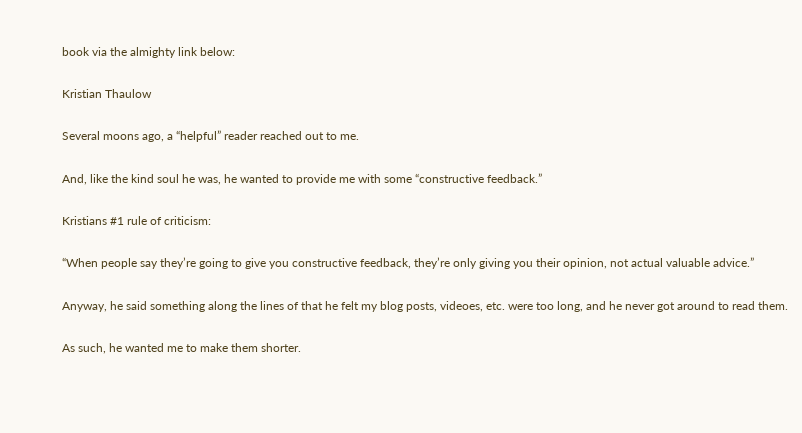book via the almighty link below:

Kristian Thaulow

Several moons ago, a “helpful” reader reached out to me.

And, like the kind soul he was, he wanted to provide me with some “constructive feedback.”

Kristians #1 rule of criticism:

“When people say they’re going to give you constructive feedback, they’re only giving you their opinion, not actual valuable advice.”

Anyway, he said something along the lines of that he felt my blog posts, videoes, etc. were too long, and he never got around to read them.

As such, he wanted me to make them shorter.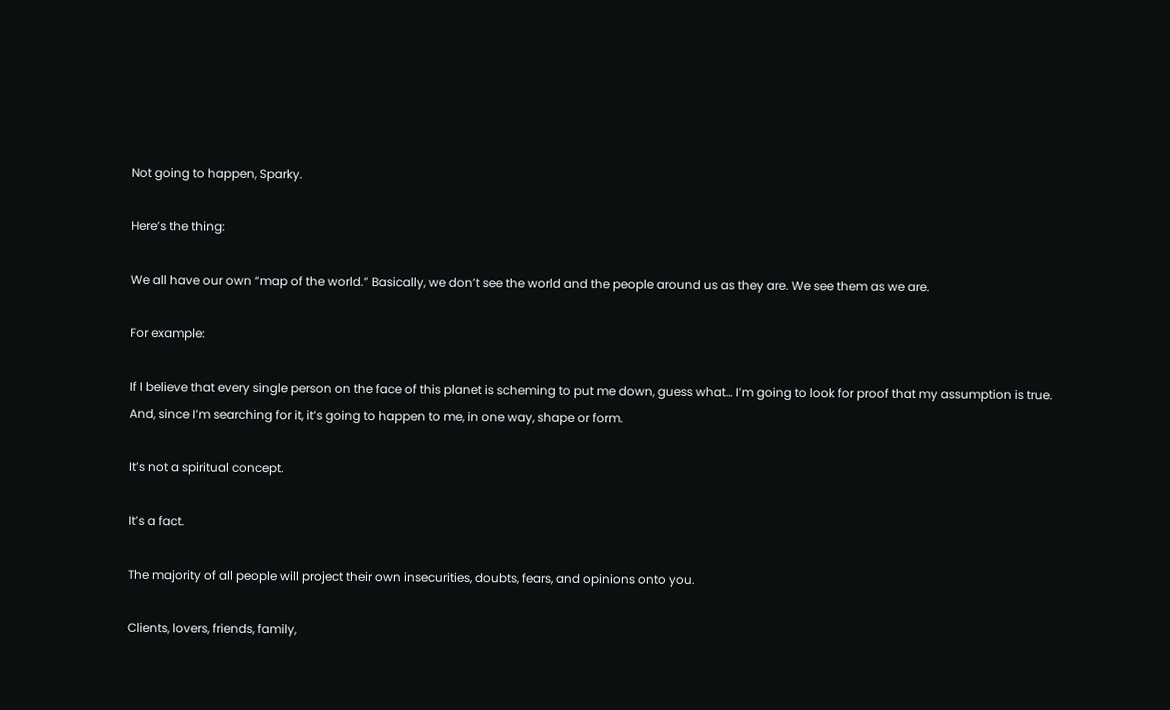Not going to happen, Sparky.

Here’s the thing:

We all have our own “map of the world.” Basically, we don’t see the world and the people around us as they are. We see them as we are.

For example:

If I believe that every single person on the face of this planet is scheming to put me down, guess what… I’m going to look for proof that my assumption is true. And, since I’m searching for it, it’s going to happen to me, in one way, shape or form.

It’s not a spiritual concept.

It’s a fact.

The majority of all people will project their own insecurities, doubts, fears, and opinions onto you.

Clients, lovers, friends, family,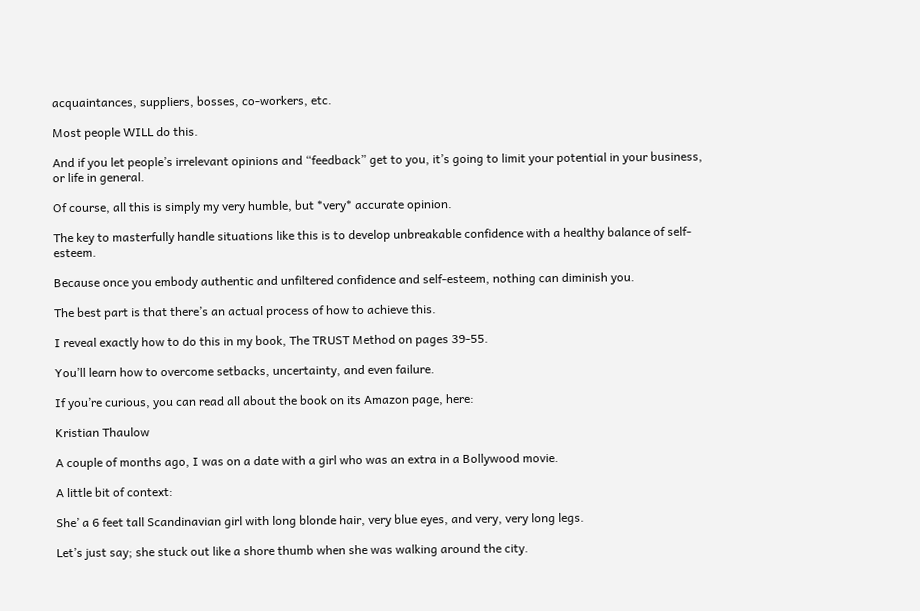acquaintances, suppliers, bosses, co-workers, etc.

Most people WILL do this.

And if you let people’s irrelevant opinions and “feedback” get to you, it’s going to limit your potential in your business, or life in general.

Of course, all this is simply my very humble, but *very* accurate opinion.

The key to masterfully handle situations like this is to develop unbreakable confidence with a healthy balance of self-esteem.

Because once you embody authentic and unfiltered confidence and self-esteem, nothing can diminish you.

The best part is that there’s an actual process of how to achieve this.

I reveal exactly how to do this in my book, The TRUST Method on pages 39-55.

You’ll learn how to overcome setbacks, uncertainty, and even failure.

If you’re curious, you can read all about the book on its Amazon page, here:

Kristian Thaulow

A couple of months ago, I was on a date with a girl who was an extra in a Bollywood movie.

A little bit of context:

She’ a 6 feet tall Scandinavian girl with long blonde hair, very blue eyes, and very, very long legs.

Let’s just say; she stuck out like a shore thumb when she was walking around the city.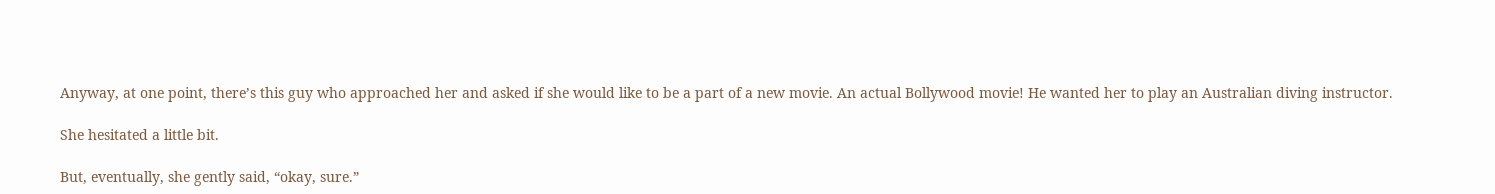Anyway, at one point, there’s this guy who approached her and asked if she would like to be a part of a new movie. An actual Bollywood movie! He wanted her to play an Australian diving instructor.

She hesitated a little bit.

But, eventually, she gently said, “okay, sure.”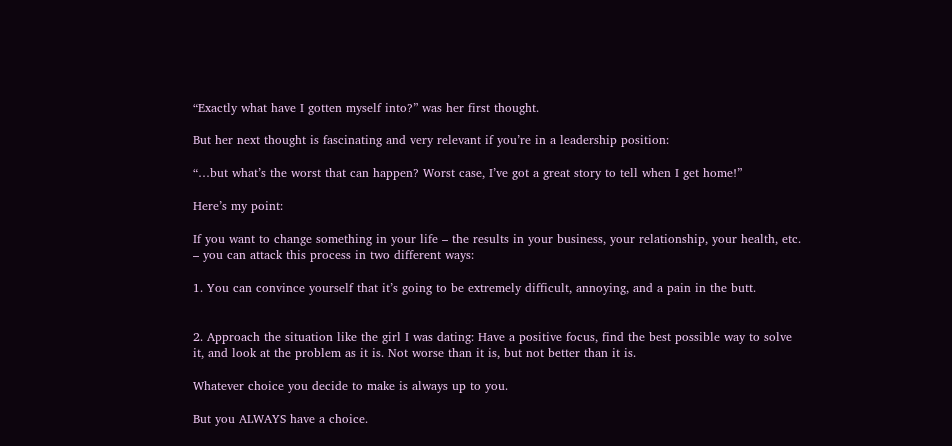“Exactly what have I gotten myself into?” was her first thought.

But her next thought is fascinating and very relevant if you’re in a leadership position:

“…but what’s the worst that can happen? Worst case, I’ve got a great story to tell when I get home!”

Here’s my point:

If you want to change something in your life – the results in your business, your relationship, your health, etc. – you can attack this process in two different ways:

1. You can convince yourself that it’s going to be extremely difficult, annoying, and a pain in the butt.


2. Approach the situation like the girl I was dating: Have a positive focus, find the best possible way to solve it, and look at the problem as it is. Not worse than it is, but not better than it is.

Whatever choice you decide to make is always up to you.

But you ALWAYS have a choice.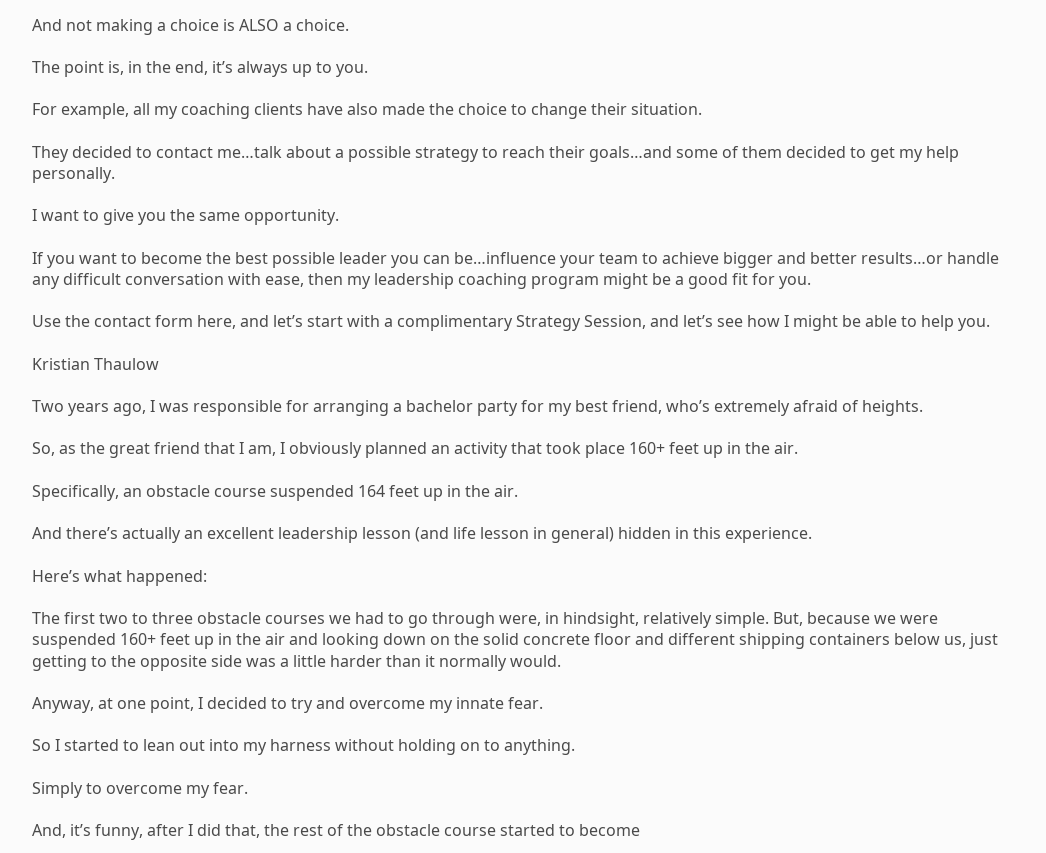And not making a choice is ALSO a choice.

The point is, in the end, it’s always up to you.

For example, all my coaching clients have also made the choice to change their situation.

They decided to contact me…talk about a possible strategy to reach their goals…and some of them decided to get my help personally.

I want to give you the same opportunity.

If you want to become the best possible leader you can be…influence your team to achieve bigger and better results…or handle any difficult conversation with ease, then my leadership coaching program might be a good fit for you.

Use the contact form here, and let’s start with a complimentary Strategy Session, and let’s see how I might be able to help you.

Kristian Thaulow

Two years ago, I was responsible for arranging a bachelor party for my best friend, who’s extremely afraid of heights.

So, as the great friend that I am, I obviously planned an activity that took place 160+ feet up in the air.

Specifically, an obstacle course suspended 164 feet up in the air.

And there’s actually an excellent leadership lesson (and life lesson in general) hidden in this experience.

Here’s what happened:

The first two to three obstacle courses we had to go through were, in hindsight, relatively simple. But, because we were suspended 160+ feet up in the air and looking down on the solid concrete floor and different shipping containers below us, just getting to the opposite side was a little harder than it normally would.

Anyway, at one point, I decided to try and overcome my innate fear.

So I started to lean out into my harness without holding on to anything.

Simply to overcome my fear.

And, it’s funny, after I did that, the rest of the obstacle course started to become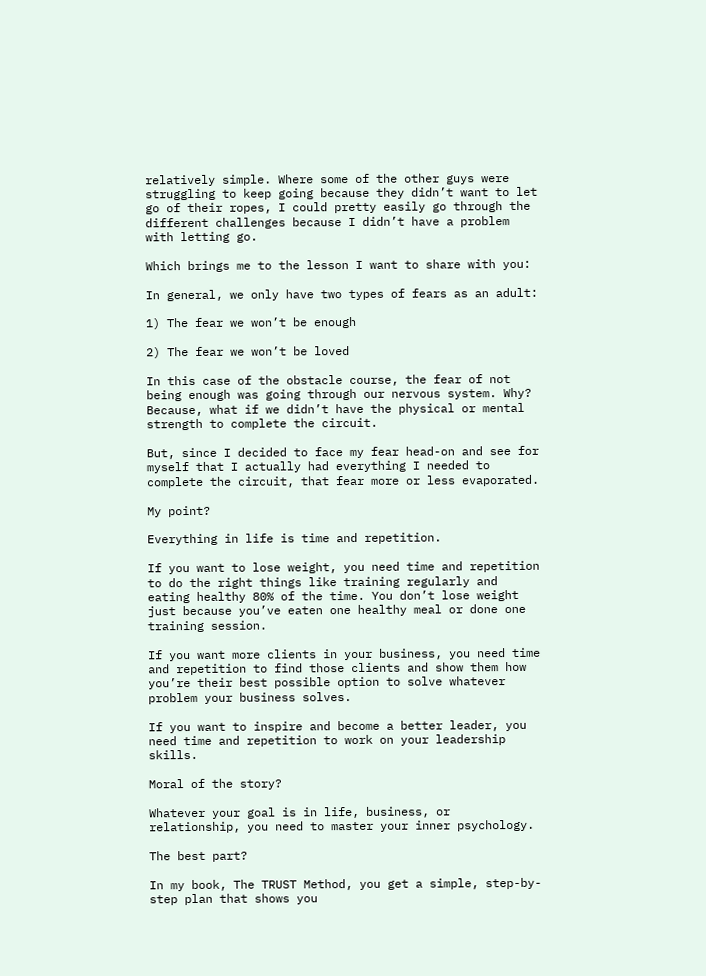relatively simple. Where some of the other guys were struggling to keep going because they didn’t want to let go of their ropes, I could pretty easily go through the different challenges because I didn’t have a problem with letting go.

Which brings me to the lesson I want to share with you:

In general, we only have two types of fears as an adult:

1) The fear we won’t be enough

2) The fear we won’t be loved

In this case of the obstacle course, the fear of not being enough was going through our nervous system. Why? Because, what if we didn’t have the physical or mental strength to complete the circuit.

But, since I decided to face my fear head-on and see for myself that I actually had everything I needed to complete the circuit, that fear more or less evaporated.

My point?

Everything in life is time and repetition.

If you want to lose weight, you need time and repetition to do the right things like training regularly and eating healthy 80% of the time. You don’t lose weight just because you’ve eaten one healthy meal or done one training session.

If you want more clients in your business, you need time and repetition to find those clients and show them how you’re their best possible option to solve whatever problem your business solves.

If you want to inspire and become a better leader, you need time and repetition to work on your leadership skills.

Moral of the story?

Whatever your goal is in life, business, or relationship, you need to master your inner psychology.

The best part?

In my book, The TRUST Method, you get a simple, step-by-step plan that shows you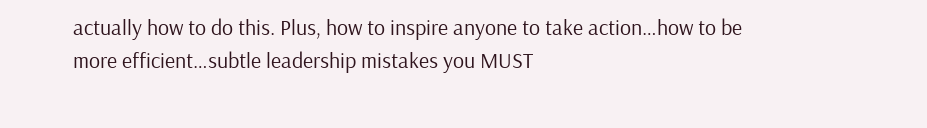actually how to do this. Plus, how to inspire anyone to take action…how to be more efficient…subtle leadership mistakes you MUST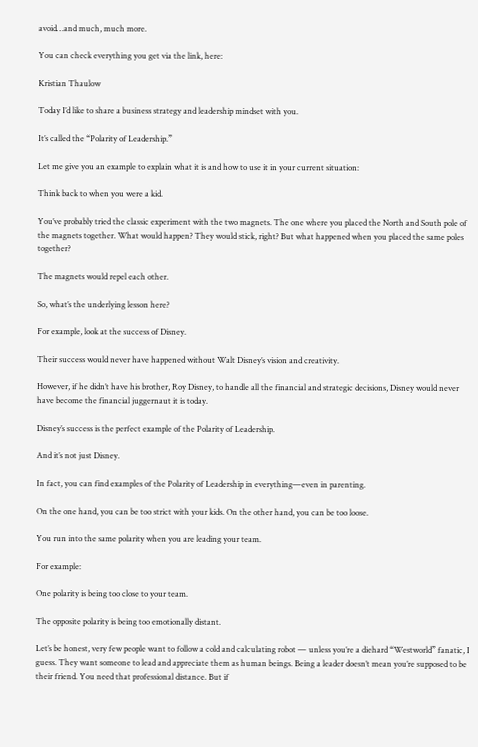avoid…and much, much more.

You can check everything you get via the link, here:

Kristian Thaulow

Today I’d like to share a business strategy and leadership mindset with you.

It’s called the “Polarity of Leadership.”

Let me give you an example to explain what it is and how to use it in your current situation:

Think back to when you were a kid.

You’ve probably tried the classic experiment with the two magnets. The one where you placed the North and South pole of the magnets together. What would happen? They would stick, right? But what happened when you placed the same poles together?

The magnets would repel each other.

So, what’s the underlying lesson here?

For example, look at the success of Disney.

Their success would never have happened without Walt Disney’s vision and creativity.

However, if he didn’t have his brother, Roy Disney, to handle all the financial and strategic decisions, Disney would never have become the financial juggernaut it is today.

Disney’s success is the perfect example of the Polarity of Leadership.

And it’s not just Disney.

In fact, you can find examples of the Polarity of Leadership in everything—even in parenting.

On the one hand, you can be too strict with your kids. On the other hand, you can be too loose.

You run into the same polarity when you are leading your team.

For example:

One polarity is being too close to your team.

The opposite polarity is being too emotionally distant.

Let’s be honest, very few people want to follow a cold and calculating robot — unless you’re a diehard “Westworld” fanatic, I guess. They want someone to lead and appreciate them as human beings. Being a leader doesn’t mean you’re supposed to be their friend. You need that professional distance. But if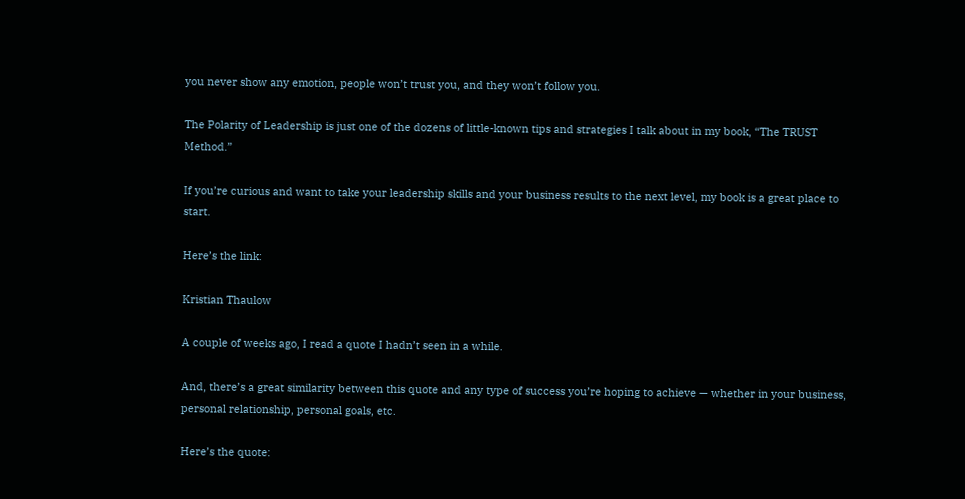you never show any emotion, people won’t trust you, and they won’t follow you.

The Polarity of Leadership is just one of the dozens of little-known tips and strategies I talk about in my book, “The TRUST Method.”

If you’re curious and want to take your leadership skills and your business results to the next level, my book is a great place to start.

Here’s the link:

Kristian Thaulow

A couple of weeks ago, I read a quote I hadn’t seen in a while.

And, there’s a great similarity between this quote and any type of success you’re hoping to achieve — whether in your business, personal relationship, personal goals, etc.

Here’s the quote: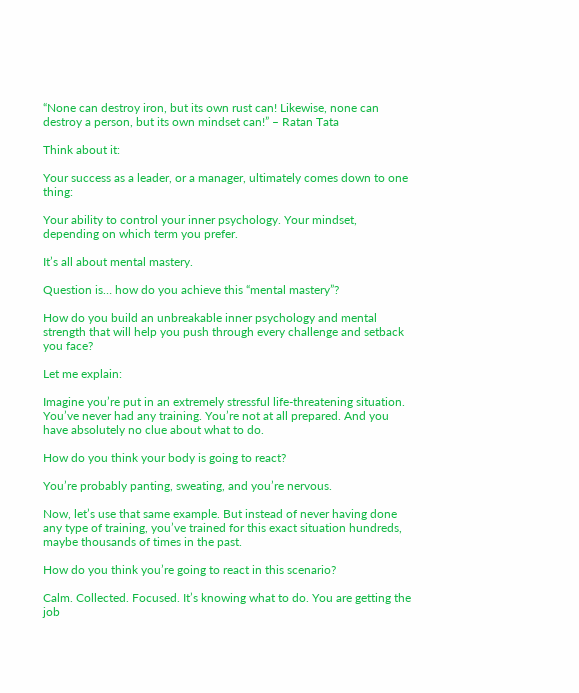“None can destroy iron, but its own rust can! Likewise, none can destroy a person, but its own mindset can!” – Ratan Tata

Think about it:

Your success as a leader, or a manager, ultimately comes down to one thing:

Your ability to control your inner psychology. Your mindset, depending on which term you prefer.

It’s all about mental mastery.

Question is… how do you achieve this “mental mastery”?

How do you build an unbreakable inner psychology and mental strength that will help you push through every challenge and setback you face?

Let me explain:

Imagine you’re put in an extremely stressful life-threatening situation. You’ve never had any training. You’re not at all prepared. And you have absolutely no clue about what to do.

How do you think your body is going to react?

You’re probably panting, sweating, and you’re nervous.

Now, let’s use that same example. But instead of never having done any type of training, you’ve trained for this exact situation hundreds, maybe thousands of times in the past.

How do you think you’re going to react in this scenario?

Calm. Collected. Focused. It’s knowing what to do. You are getting the job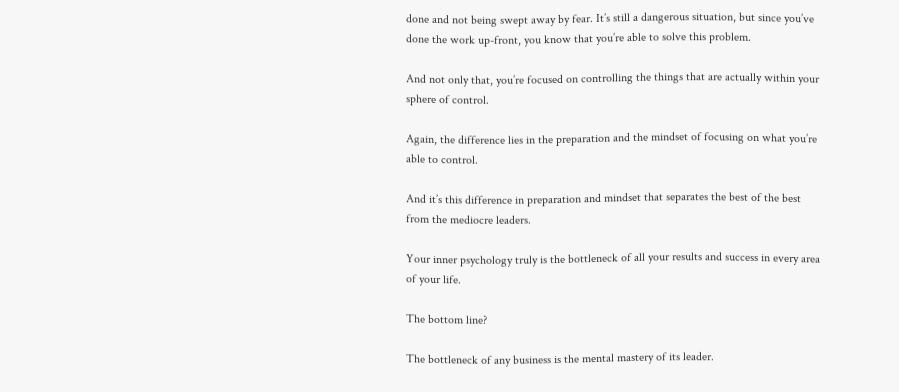done and not being swept away by fear. It’s still a dangerous situation, but since you’ve done the work up-front, you know that you’re able to solve this problem.

And not only that, you’re focused on controlling the things that are actually within your sphere of control.

Again, the difference lies in the preparation and the mindset of focusing on what you’re able to control.

And it’s this difference in preparation and mindset that separates the best of the best from the mediocre leaders.

Your inner psychology truly is the bottleneck of all your results and success in every area of your life.

The bottom line?

The bottleneck of any business is the mental mastery of its leader.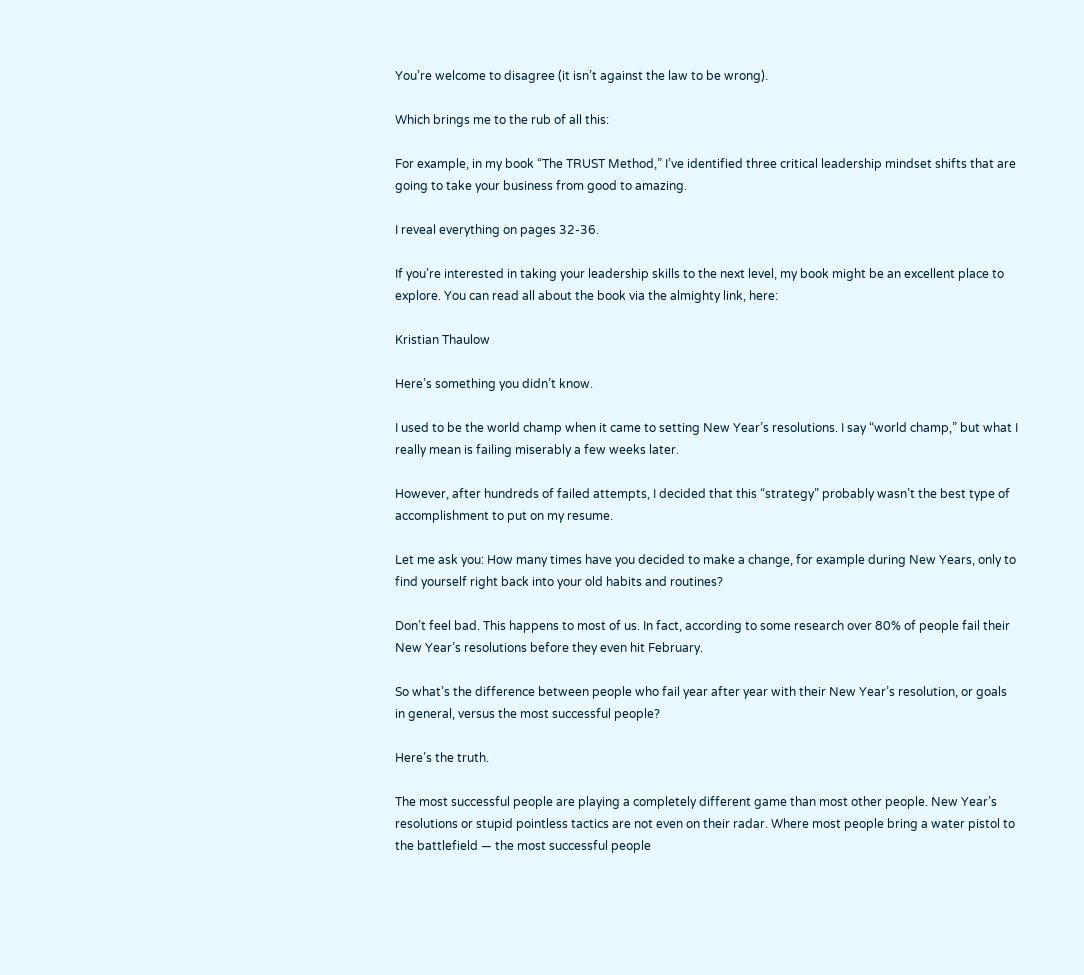You’re welcome to disagree (it isn’t against the law to be wrong).

Which brings me to the rub of all this:

For example, in my book “The TRUST Method,” I’ve identified three critical leadership mindset shifts that are going to take your business from good to amazing.

I reveal everything on pages 32-36.

If you’re interested in taking your leadership skills to the next level, my book might be an excellent place to explore. You can read all about the book via the almighty link, here:

Kristian Thaulow

Here’s something you didn’t know.

I used to be the world champ when it came to setting New Year’s resolutions. I say “world champ,” but what I really mean is failing miserably a few weeks later.

However, after hundreds of failed attempts, I decided that this “strategy” probably wasn’t the best type of accomplishment to put on my resume.

Let me ask you: How many times have you decided to make a change, for example during New Years, only to find yourself right back into your old habits and routines?

Don’t feel bad. This happens to most of us. In fact, according to some research over 80% of people fail their New Year’s resolutions before they even hit February.

So what’s the difference between people who fail year after year with their New Year’s resolution, or goals in general, versus the most successful people?

Here’s the truth.

The most successful people are playing a completely different game than most other people. New Year’s resolutions or stupid pointless tactics are not even on their radar. Where most people bring a water pistol to the battlefield — the most successful people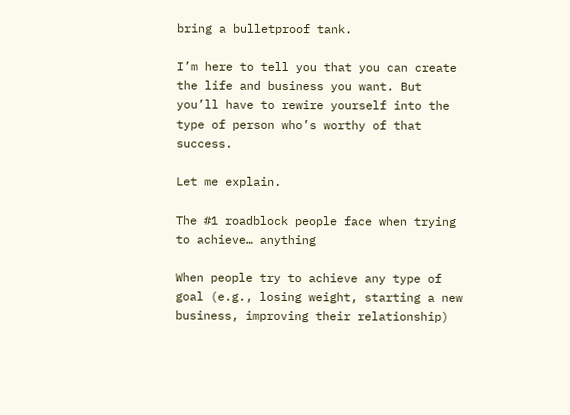bring a bulletproof tank.

I’m here to tell you that you can create the life and business you want. But you’ll have to rewire yourself into the type of person who’s worthy of that success.

Let me explain.

The #1 roadblock people face when trying to achieve… anything

When people try to achieve any type of goal (e.g., losing weight, starting a new business, improving their relationship)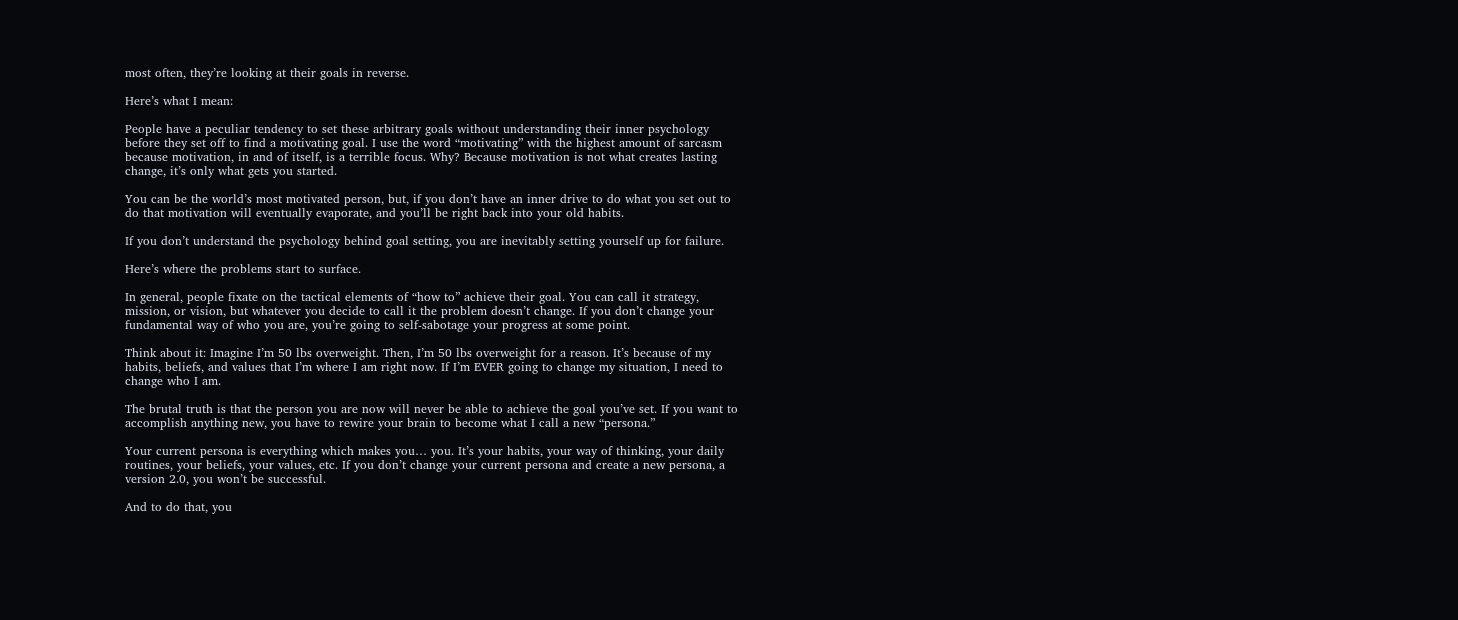most often, they’re looking at their goals in reverse.

Here’s what I mean:

People have a peculiar tendency to set these arbitrary goals without understanding their inner psychology before they set off to find a motivating goal. I use the word “motivating” with the highest amount of sarcasm because motivation, in and of itself, is a terrible focus. Why? Because motivation is not what creates lasting change, it’s only what gets you started.

You can be the world’s most motivated person, but, if you don’t have an inner drive to do what you set out to do that motivation will eventually evaporate, and you’ll be right back into your old habits.

If you don’t understand the psychology behind goal setting, you are inevitably setting yourself up for failure.

Here’s where the problems start to surface.

In general, people fixate on the tactical elements of “how to” achieve their goal. You can call it strategy, mission, or vision, but whatever you decide to call it the problem doesn’t change. If you don’t change your fundamental way of who you are, you’re going to self-sabotage your progress at some point.

Think about it: Imagine I’m 50 lbs overweight. Then, I’m 50 lbs overweight for a reason. It’s because of my habits, beliefs, and values that I’m where I am right now. If I’m EVER going to change my situation, I need to change who I am.

The brutal truth is that the person you are now will never be able to achieve the goal you’ve set. If you want to accomplish anything new, you have to rewire your brain to become what I call a new “persona.”

Your current persona is everything which makes you… you. It’s your habits, your way of thinking, your daily routines, your beliefs, your values, etc. If you don’t change your current persona and create a new persona, a version 2.0, you won’t be successful.

And to do that, you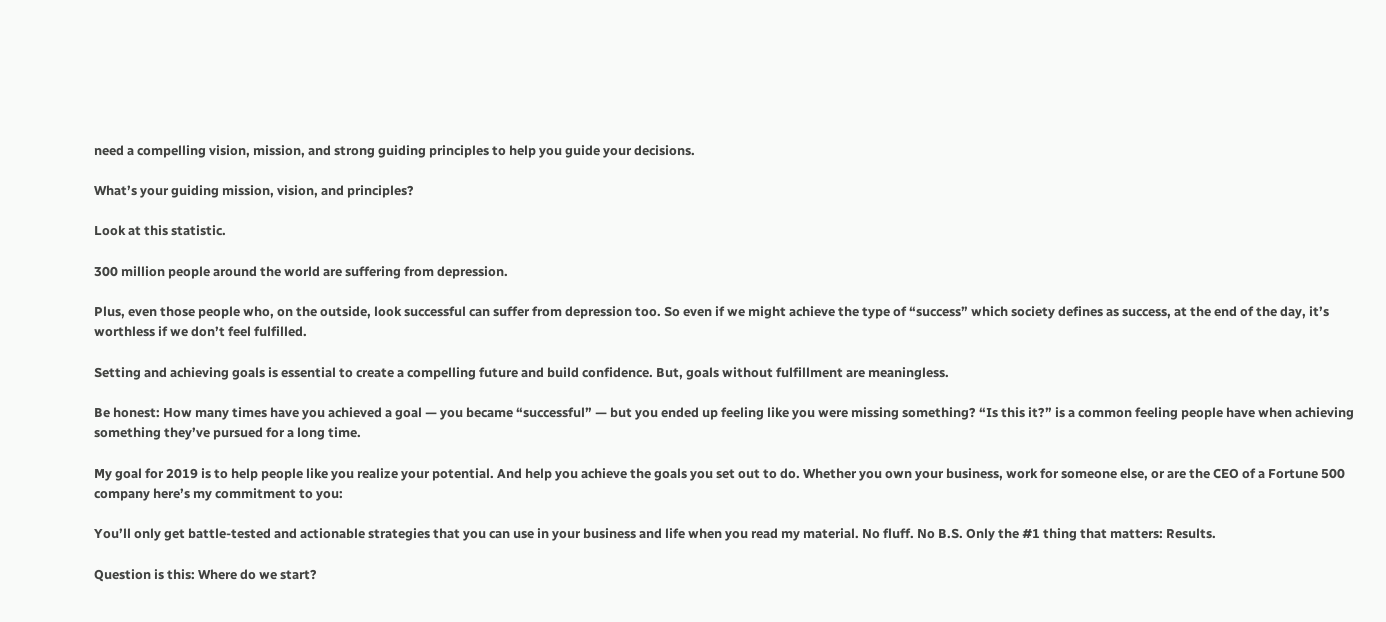need a compelling vision, mission, and strong guiding principles to help you guide your decisions.

What’s your guiding mission, vision, and principles?

Look at this statistic.

300 million people around the world are suffering from depression.

Plus, even those people who, on the outside, look successful can suffer from depression too. So even if we might achieve the type of “success” which society defines as success, at the end of the day, it’s worthless if we don’t feel fulfilled.

Setting and achieving goals is essential to create a compelling future and build confidence. But, goals without fulfillment are meaningless.

Be honest: How many times have you achieved a goal — you became “successful” — but you ended up feeling like you were missing something? “Is this it?” is a common feeling people have when achieving something they’ve pursued for a long time.

My goal for 2019 is to help people like you realize your potential. And help you achieve the goals you set out to do. Whether you own your business, work for someone else, or are the CEO of a Fortune 500 company here’s my commitment to you:

You’ll only get battle-tested and actionable strategies that you can use in your business and life when you read my material. No fluff. No B.S. Only the #1 thing that matters: Results.

Question is this: Where do we start?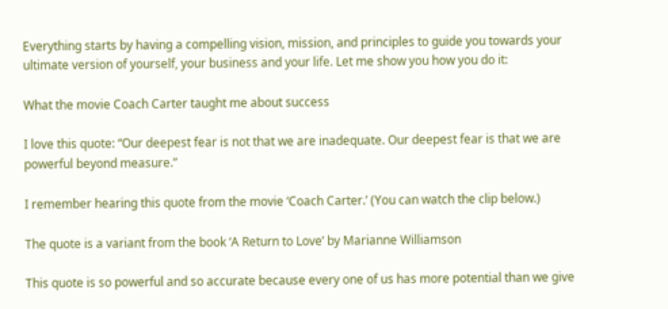Everything starts by having a compelling vision, mission, and principles to guide you towards your ultimate version of yourself, your business and your life. Let me show you how you do it:

What the movie Coach Carter taught me about success

I love this quote: “Our deepest fear is not that we are inadequate. Our deepest fear is that we are powerful beyond measure.”

I remember hearing this quote from the movie ‘Coach Carter.’ (You can watch the clip below.)

The quote is a variant from the book ‘A Return to Love’ by Marianne Williamson

This quote is so powerful and so accurate because every one of us has more potential than we give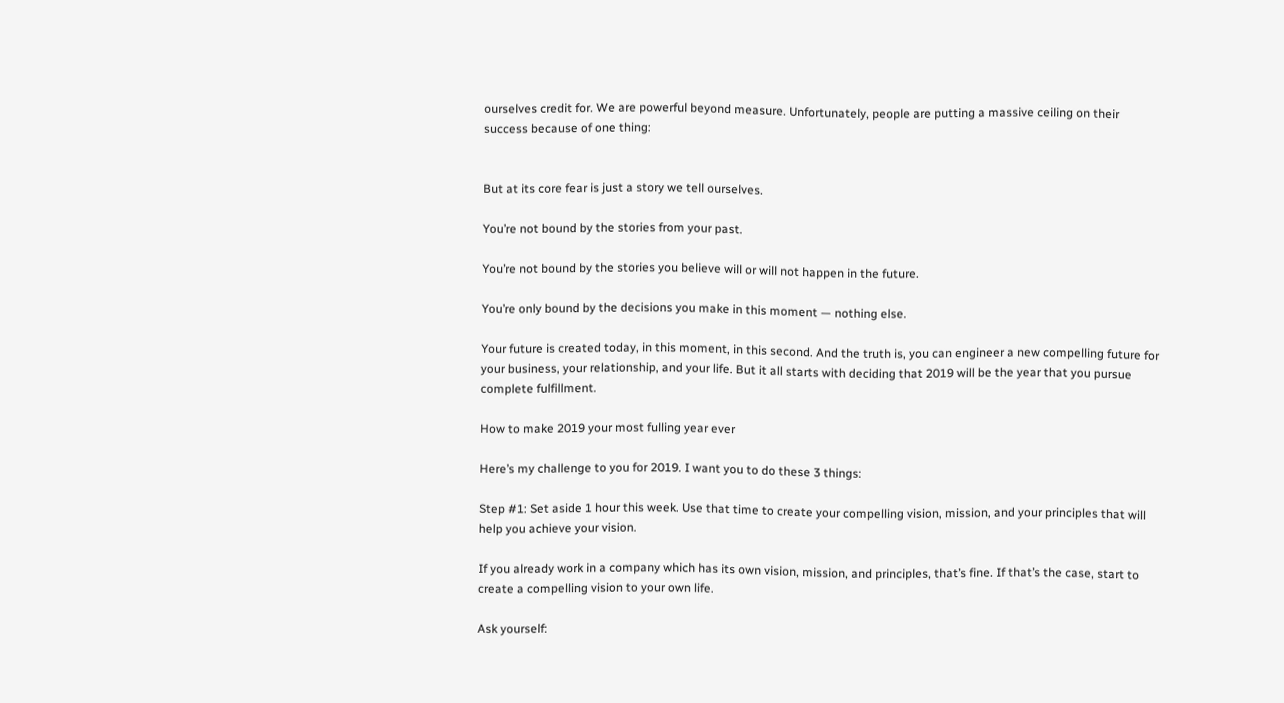ourselves credit for. We are powerful beyond measure. Unfortunately, people are putting a massive ceiling on their success because of one thing:


But at its core fear is just a story we tell ourselves.

You’re not bound by the stories from your past.

You’re not bound by the stories you believe will or will not happen in the future.

You’re only bound by the decisions you make in this moment — nothing else.

Your future is created today, in this moment, in this second. And the truth is, you can engineer a new compelling future for your business, your relationship, and your life. But it all starts with deciding that 2019 will be the year that you pursue complete fulfillment.

How to make 2019 your most fulling year ever

Here’s my challenge to you for 2019. I want you to do these 3 things:

Step #1: Set aside 1 hour this week. Use that time to create your compelling vision, mission, and your principles that will help you achieve your vision.

If you already work in a company which has its own vision, mission, and principles, that’s fine. If that’s the case, start to create a compelling vision to your own life.

Ask yourself: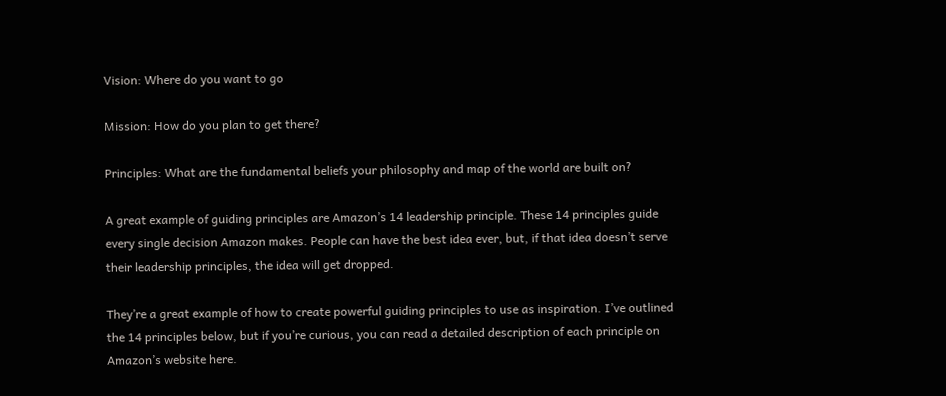Vision: Where do you want to go

Mission: How do you plan to get there?

Principles: What are the fundamental beliefs your philosophy and map of the world are built on?

A great example of guiding principles are Amazon’s 14 leadership principle. These 14 principles guide every single decision Amazon makes. People can have the best idea ever, but, if that idea doesn’t serve their leadership principles, the idea will get dropped.

They’re a great example of how to create powerful guiding principles to use as inspiration. I’ve outlined the 14 principles below, but if you’re curious, you can read a detailed description of each principle on Amazon’s website here.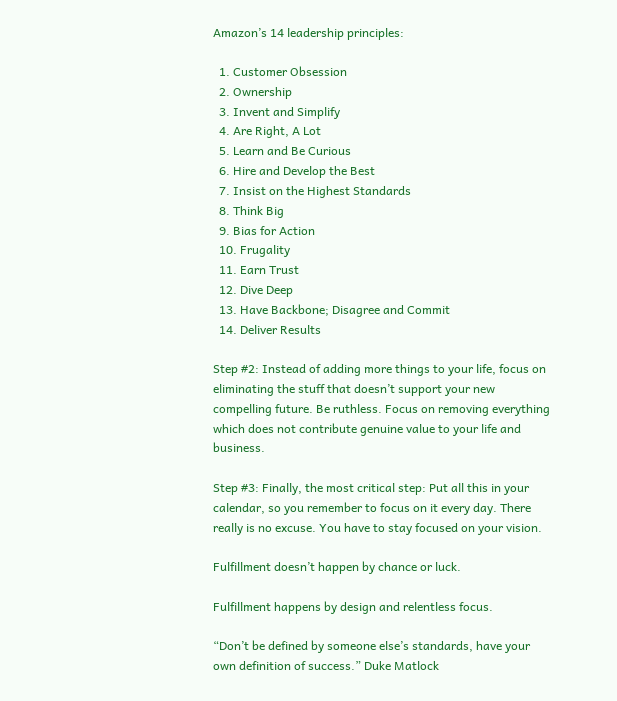Amazon’s 14 leadership principles:

  1. Customer Obsession
  2. Ownership
  3. Invent and Simplify
  4. Are Right, A Lot
  5. Learn and Be Curious
  6. Hire and Develop the Best
  7. Insist on the Highest Standards
  8. Think Big
  9. Bias for Action
  10. Frugality
  11. Earn Trust
  12. Dive Deep
  13. Have Backbone; Disagree and Commit
  14. Deliver Results

Step #2: Instead of adding more things to your life, focus on eliminating the stuff that doesn’t support your new compelling future. Be ruthless. Focus on removing everything which does not contribute genuine value to your life and business.

Step #3: Finally, the most critical step: Put all this in your calendar, so you remember to focus on it every day. There really is no excuse. You have to stay focused on your vision.

Fulfillment doesn’t happen by chance or luck.

Fulfillment happens by design and relentless focus.

“Don’t be defined by someone else’s standards, have your own definition of success.” Duke Matlock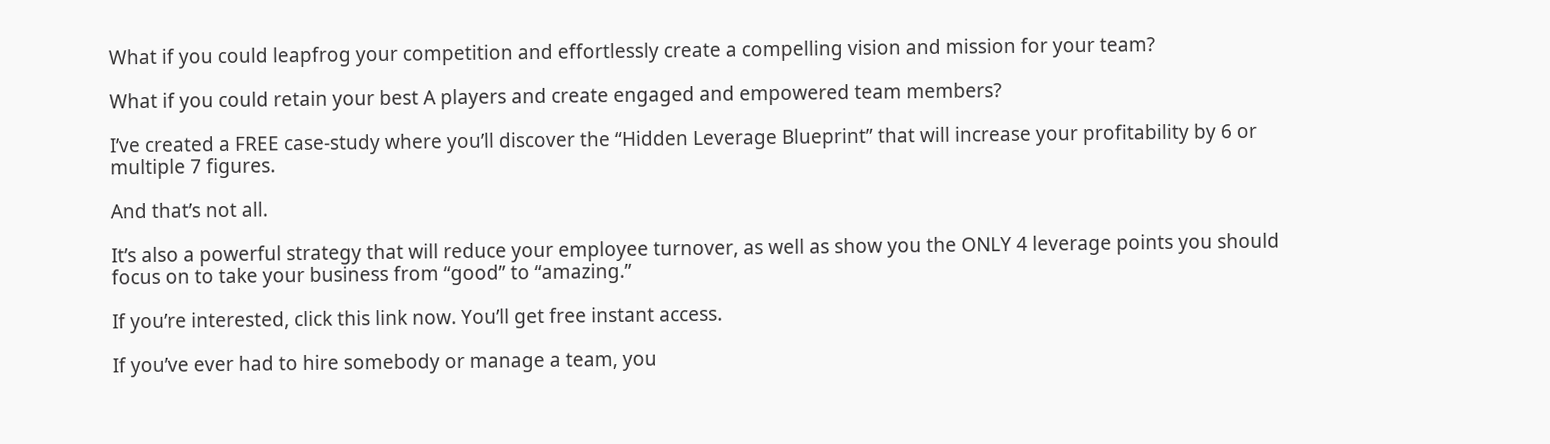What if you could leapfrog your competition and effortlessly create a compelling vision and mission for your team?

What if you could retain your best A players and create engaged and empowered team members?

I’ve created a FREE case-study where you’ll discover the “Hidden Leverage Blueprint” that will increase your profitability by 6 or multiple 7 figures.

And that’s not all.

It’s also a powerful strategy that will reduce your employee turnover, as well as show you the ONLY 4 leverage points you should focus on to take your business from “good” to “amazing.”

If you’re interested, click this link now. You’ll get free instant access.

If you’ve ever had to hire somebody or manage a team, you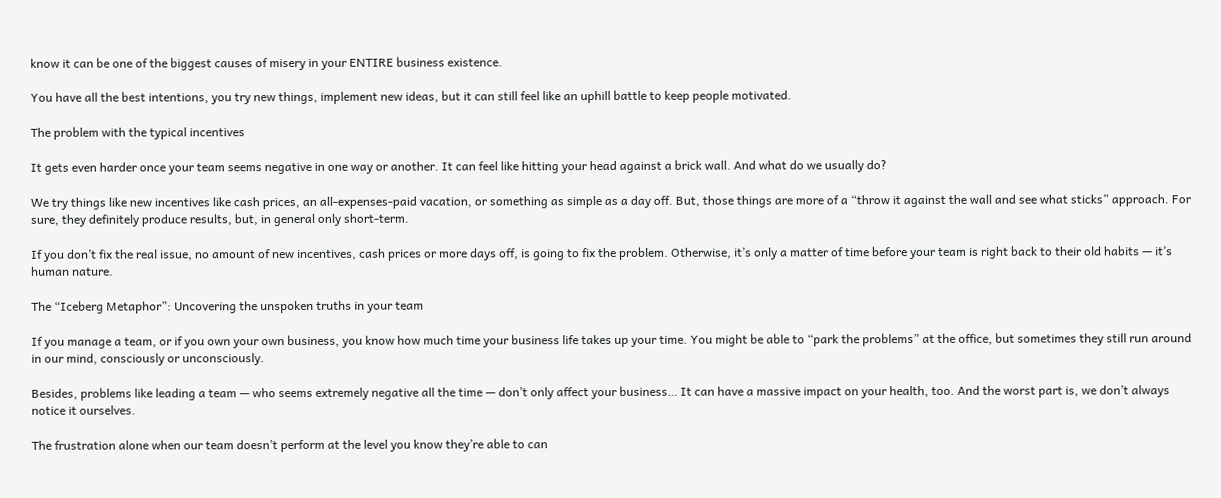know it can be one of the biggest causes of misery in your ENTIRE business existence.

You have all the best intentions, you try new things, implement new ideas, but it can still feel like an uphill battle to keep people motivated.

The problem with the typical incentives

It gets even harder once your team seems negative in one way or another. It can feel like hitting your head against a brick wall. And what do we usually do?

We try things like new incentives like cash prices, an all-expenses-paid vacation, or something as simple as a day off. But, those things are more of a “throw it against the wall and see what sticks” approach. For sure, they definitely produce results, but, in general only short-term.

If you don’t fix the real issue, no amount of new incentives, cash prices or more days off, is going to fix the problem. Otherwise, it’s only a matter of time before your team is right back to their old habits — it’s human nature.

The “Iceberg Metaphor”: Uncovering the unspoken truths in your team

If you manage a team, or if you own your own business, you know how much time your business life takes up your time. You might be able to “park the problems” at the office, but sometimes they still run around in our mind, consciously or unconsciously.

Besides, problems like leading a team — who seems extremely negative all the time — don’t only affect your business… It can have a massive impact on your health, too. And the worst part is, we don’t always notice it ourselves.

The frustration alone when our team doesn’t perform at the level you know they’re able to can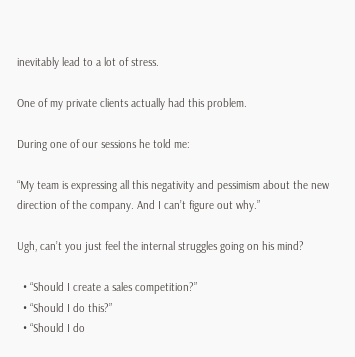inevitably lead to a lot of stress.

One of my private clients actually had this problem.

During one of our sessions he told me:

“My team is expressing all this negativity and pessimism about the new direction of the company. And I can’t figure out why.”

Ugh, can’t you just feel the internal struggles going on his mind?

  • “Should I create a sales competition?”
  • “Should I do this?”
  • “Should I do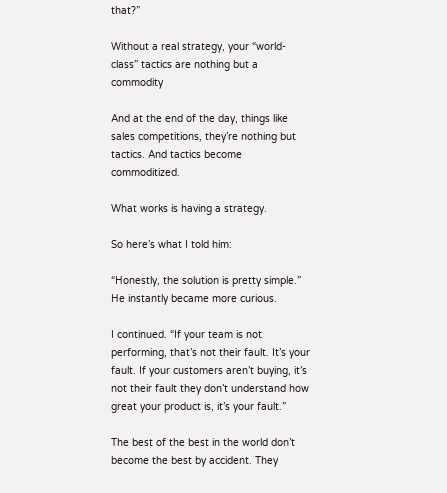that?”

Without a real strategy, your “world-class” tactics are nothing but a commodity

And at the end of the day, things like sales competitions, they’re nothing but tactics. And tactics become commoditized.

What works is having a strategy.

So here’s what I told him:

“Honestly, the solution is pretty simple.” He instantly became more curious.

I continued. “If your team is not performing, that’s not their fault. It’s your fault. If your customers aren’t buying, it’s not their fault they don’t understand how great your product is, it’s your fault.”

The best of the best in the world don’t become the best by accident. They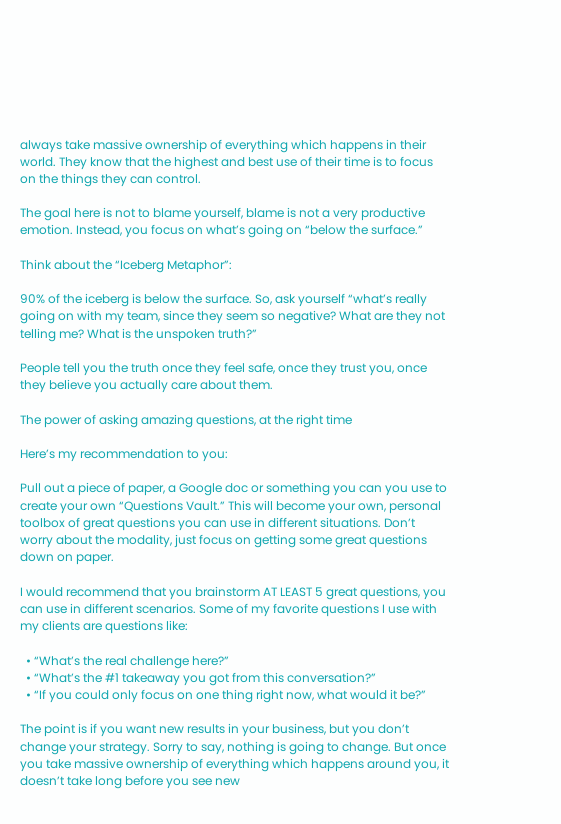always take massive ownership of everything which happens in their world. They know that the highest and best use of their time is to focus on the things they can control.

The goal here is not to blame yourself, blame is not a very productive emotion. Instead, you focus on what’s going on “below the surface.”

Think about the “Iceberg Metaphor”:

90% of the iceberg is below the surface. So, ask yourself “what’s really going on with my team, since they seem so negative? What are they not telling me? What is the unspoken truth?”

People tell you the truth once they feel safe, once they trust you, once they believe you actually care about them.

The power of asking amazing questions, at the right time

Here’s my recommendation to you:

Pull out a piece of paper, a Google doc or something you can you use to create your own “Questions Vault.” This will become your own, personal toolbox of great questions you can use in different situations. Don’t worry about the modality, just focus on getting some great questions down on paper.

I would recommend that you brainstorm AT LEAST 5 great questions, you can use in different scenarios. Some of my favorite questions I use with my clients are questions like:

  • “What’s the real challenge here?”
  • “What’s the #1 takeaway you got from this conversation?”
  • “If you could only focus on one thing right now, what would it be?”

The point is if you want new results in your business, but you don’t change your strategy. Sorry to say, nothing is going to change. But once you take massive ownership of everything which happens around you, it doesn’t take long before you see new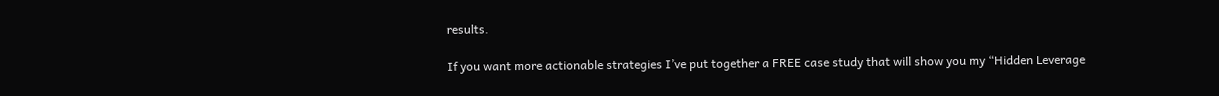results.

If you want more actionable strategies I’ve put together a FREE case study that will show you my “Hidden Leverage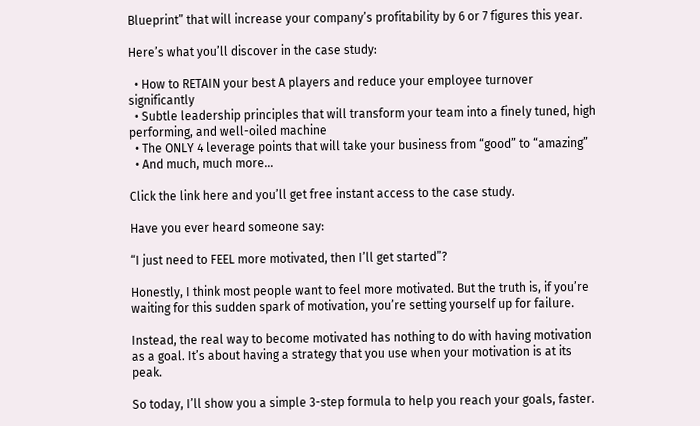Blueprint” that will increase your company’s profitability by 6 or 7 figures this year.

Here’s what you’ll discover in the case study:

  • How to RETAIN your best A players and reduce your employee turnover significantly
  • Subtle leadership principles that will transform your team into a finely tuned, high performing, and well-oiled machine
  • The ONLY 4 leverage points that will take your business from “good” to “amazing”
  • And much, much more…

Click the link here and you’ll get free instant access to the case study.

Have you ever heard someone say:

“I just need to FEEL more motivated, then I’ll get started”?

Honestly, I think most people want to feel more motivated. But the truth is, if you’re waiting for this sudden spark of motivation, you’re setting yourself up for failure.

Instead, the real way to become motivated has nothing to do with having motivation as a goal. It’s about having a strategy that you use when your motivation is at its peak.

So today, I’ll show you a simple 3-step formula to help you reach your goals, faster.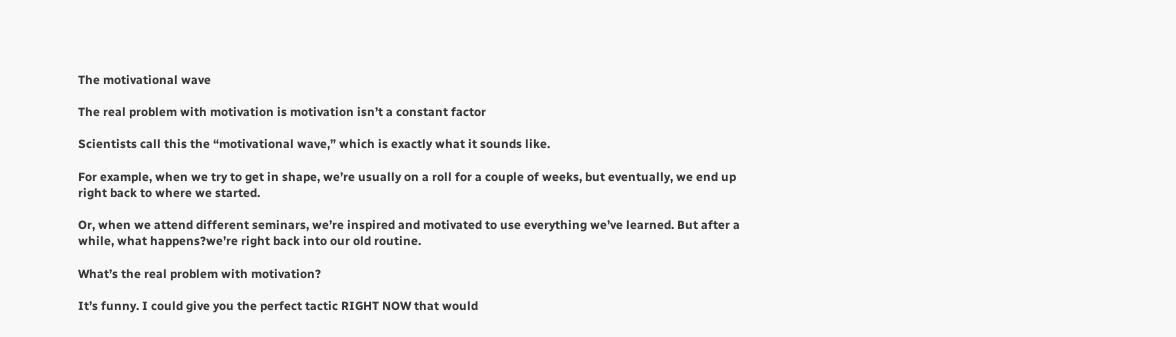The motivational wave

The real problem with motivation is motivation isn’t a constant factor

Scientists call this the “motivational wave,” which is exactly what it sounds like.

For example, when we try to get in shape, we’re usually on a roll for a couple of weeks, but eventually, we end up right back to where we started.

Or, when we attend different seminars, we’re inspired and motivated to use everything we’ve learned. But after a while, what happens?we’re right back into our old routine.

What’s the real problem with motivation?

It’s funny. I could give you the perfect tactic RIGHT NOW that would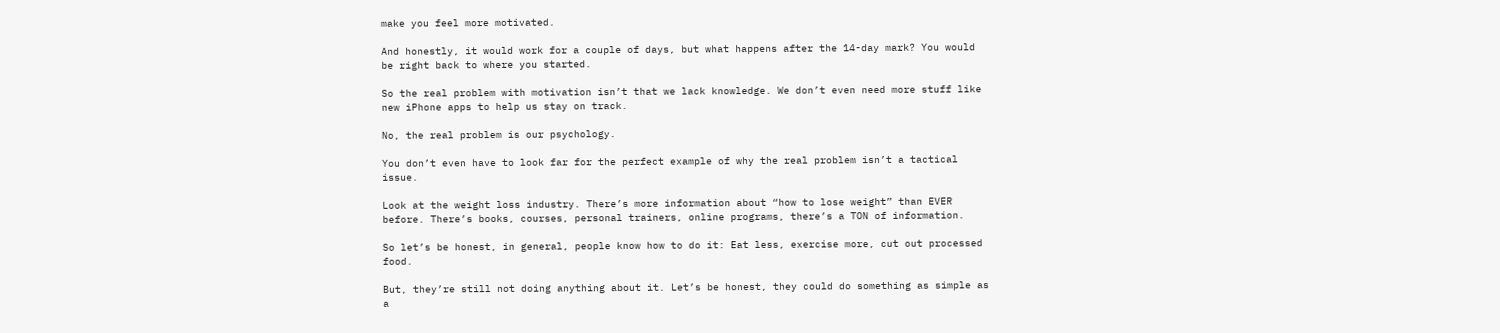make you feel more motivated.

And honestly, it would work for a couple of days, but what happens after the 14-day mark? You would be right back to where you started.

So the real problem with motivation isn’t that we lack knowledge. We don’t even need more stuff like new iPhone apps to help us stay on track.

No, the real problem is our psychology.

You don’t even have to look far for the perfect example of why the real problem isn’t a tactical issue.

Look at the weight loss industry. There’s more information about “how to lose weight” than EVER before. There’s books, courses, personal trainers, online programs, there’s a TON of information.

So let’s be honest, in general, people know how to do it: Eat less, exercise more, cut out processed food.

But, they’re still not doing anything about it. Let’s be honest, they could do something as simple as a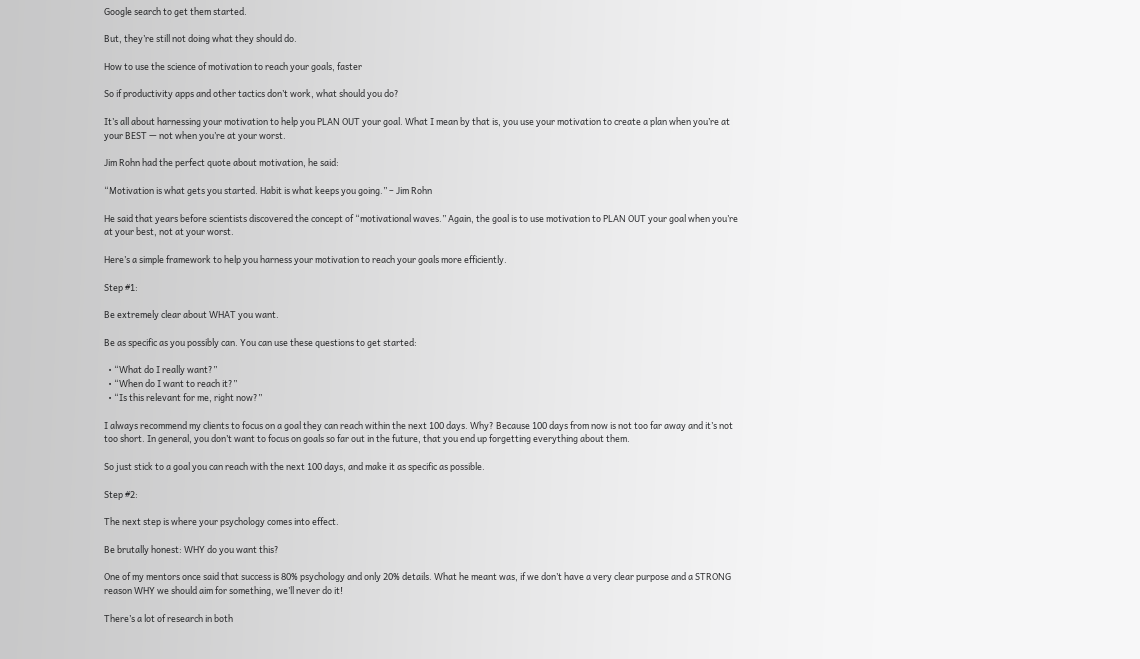Google search to get them started.

But, they’re still not doing what they should do.

How to use the science of motivation to reach your goals, faster

So if productivity apps and other tactics don’t work, what should you do?

It’s all about harnessing your motivation to help you PLAN OUT your goal. What I mean by that is, you use your motivation to create a plan when you’re at your BEST — not when you’re at your worst.

Jim Rohn had the perfect quote about motivation, he said:

“Motivation is what gets you started. Habit is what keeps you going.” – Jim Rohn

He said that years before scientists discovered the concept of “motivational waves.” Again, the goal is to use motivation to PLAN OUT your goal when you’re at your best, not at your worst.

Here’s a simple framework to help you harness your motivation to reach your goals more efficiently.

Step #1:

Be extremely clear about WHAT you want.

Be as specific as you possibly can. You can use these questions to get started:

  • “What do I really want?”
  • “When do I want to reach it?”
  • “Is this relevant for me, right now?”

I always recommend my clients to focus on a goal they can reach within the next 100 days. Why? Because 100 days from now is not too far away and it’s not too short. In general, you don’t want to focus on goals so far out in the future, that you end up forgetting everything about them.

So just stick to a goal you can reach with the next 100 days, and make it as specific as possible.

Step #2:

The next step is where your psychology comes into effect.

Be brutally honest: WHY do you want this?

One of my mentors once said that success is 80% psychology and only 20% details. What he meant was, if we don’t have a very clear purpose and a STRONG reason WHY we should aim for something, we’ll never do it!

There’s a lot of research in both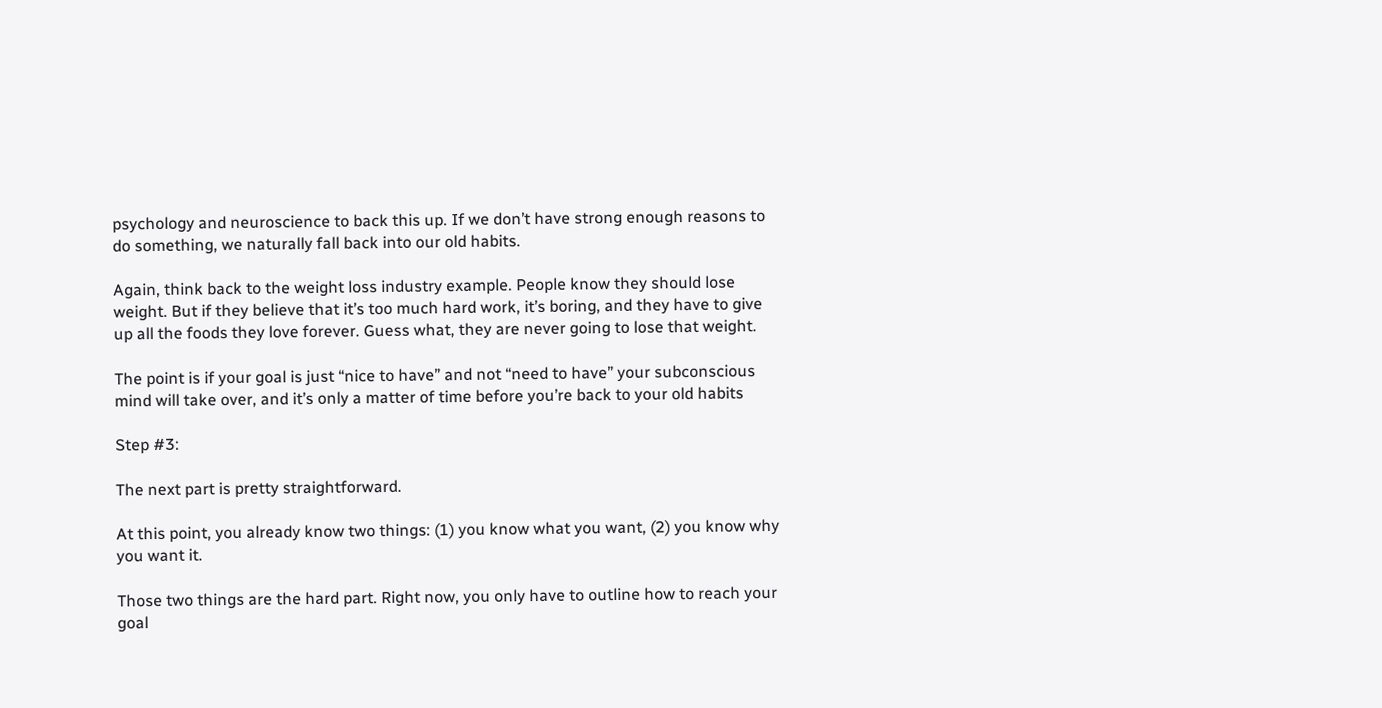psychology and neuroscience to back this up. If we don’t have strong enough reasons to do something, we naturally fall back into our old habits.

Again, think back to the weight loss industry example. People know they should lose weight. But if they believe that it’s too much hard work, it’s boring, and they have to give up all the foods they love forever. Guess what, they are never going to lose that weight.

The point is if your goal is just “nice to have” and not “need to have” your subconscious mind will take over, and it’s only a matter of time before you’re back to your old habits

Step #3:

The next part is pretty straightforward.

At this point, you already know two things: (1) you know what you want, (2) you know why you want it.

Those two things are the hard part. Right now, you only have to outline how to reach your goal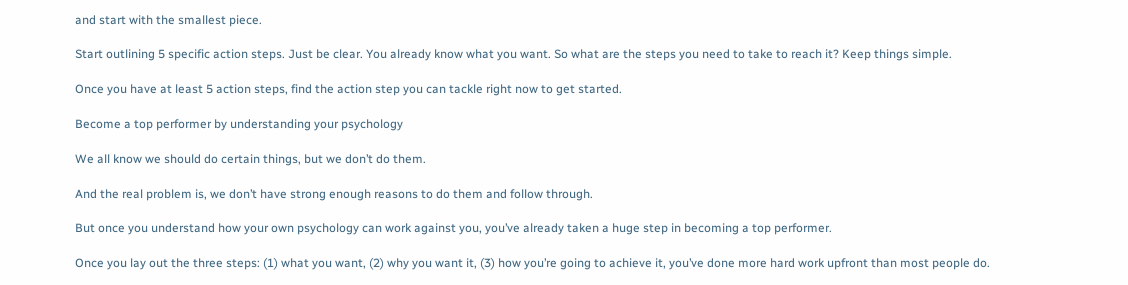and start with the smallest piece.

Start outlining 5 specific action steps. Just be clear. You already know what you want. So what are the steps you need to take to reach it? Keep things simple.

Once you have at least 5 action steps, find the action step you can tackle right now to get started.

Become a top performer by understanding your psychology

We all know we should do certain things, but we don’t do them.

And the real problem is, we don’t have strong enough reasons to do them and follow through.

But once you understand how your own psychology can work against you, you’ve already taken a huge step in becoming a top performer.

Once you lay out the three steps: (1) what you want, (2) why you want it, (3) how you’re going to achieve it, you’ve done more hard work upfront than most people do.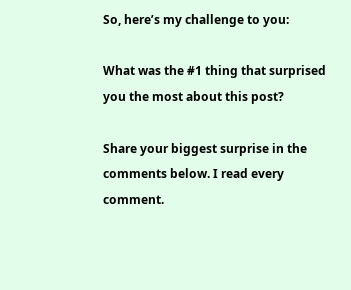So, here’s my challenge to you:

What was the #1 thing that surprised you the most about this post?

Share your biggest surprise in the comments below. I read every comment.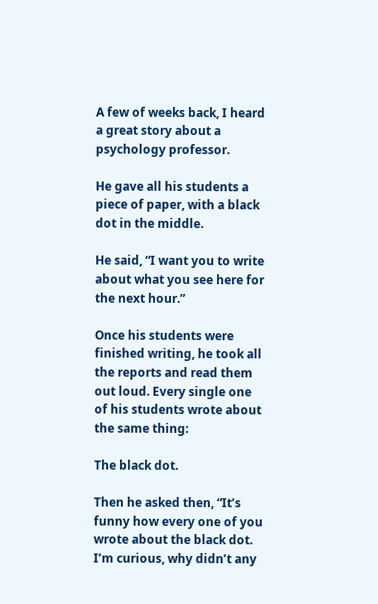A few of weeks back, I heard a great story about a psychology professor.

He gave all his students a piece of paper, with a black dot in the middle.

He said, “I want you to write about what you see here for the next hour.”

Once his students were finished writing, he took all the reports and read them out loud. Every single one of his students wrote about the same thing:

The black dot.

Then he asked then, “It’s funny how every one of you wrote about the black dot. I’m curious, why didn’t any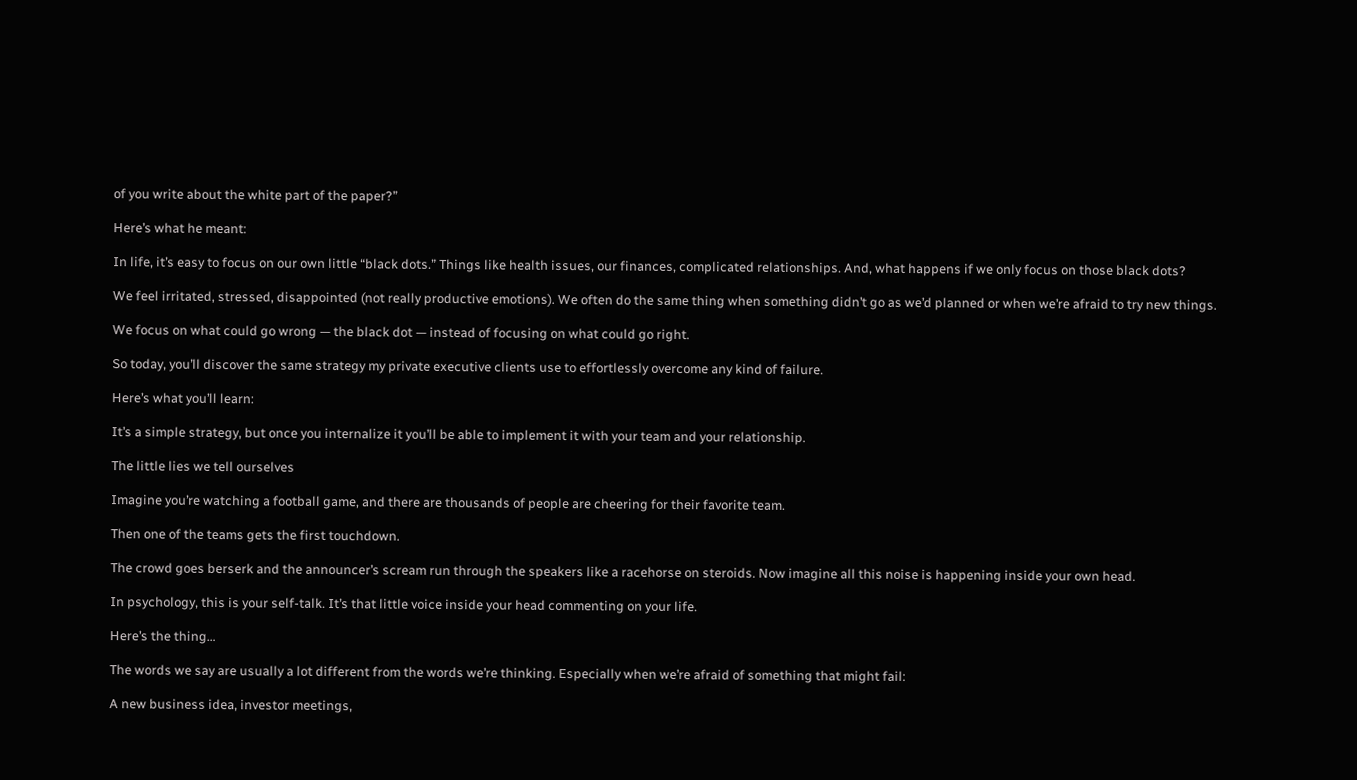of you write about the white part of the paper?”

Here’s what he meant:

In life, it’s easy to focus on our own little “black dots.” Things like health issues, our finances, complicated relationships. And, what happens if we only focus on those black dots?

We feel irritated, stressed, disappointed (not really productive emotions). We often do the same thing when something didn’t go as we’d planned or when we’re afraid to try new things.

We focus on what could go wrong — the black dot — instead of focusing on what could go right.

So today, you’ll discover the same strategy my private executive clients use to effortlessly overcome any kind of failure.

Here’s what you’ll learn:

It’s a simple strategy, but once you internalize it you’ll be able to implement it with your team and your relationship.

The little lies we tell ourselves

Imagine you’re watching a football game, and there are thousands of people are cheering for their favorite team.

Then one of the teams gets the first touchdown.

The crowd goes berserk and the announcer’s scream run through the speakers like a racehorse on steroids. Now imagine all this noise is happening inside your own head.

In psychology, this is your self-talk. It’s that little voice inside your head commenting on your life.

Here’s the thing…

The words we say are usually a lot different from the words we’re thinking. Especially when we’re afraid of something that might fail:

A new business idea, investor meetings,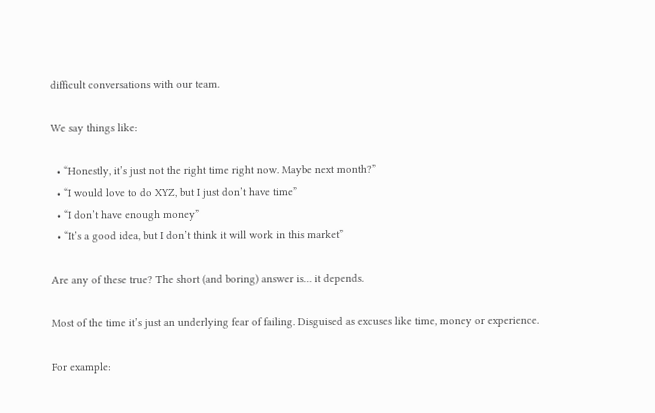difficult conversations with our team.

We say things like:

  • “Honestly, it’s just not the right time right now. Maybe next month?”
  • “I would love to do XYZ, but I just don’t have time”
  • “I don’t have enough money”
  • “It’s a good idea, but I don’t think it will work in this market”

Are any of these true? The short (and boring) answer is… it depends.

Most of the time it’s just an underlying fear of failing. Disguised as excuses like time, money or experience.

For example: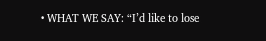• WHAT WE SAY: “I’d like to lose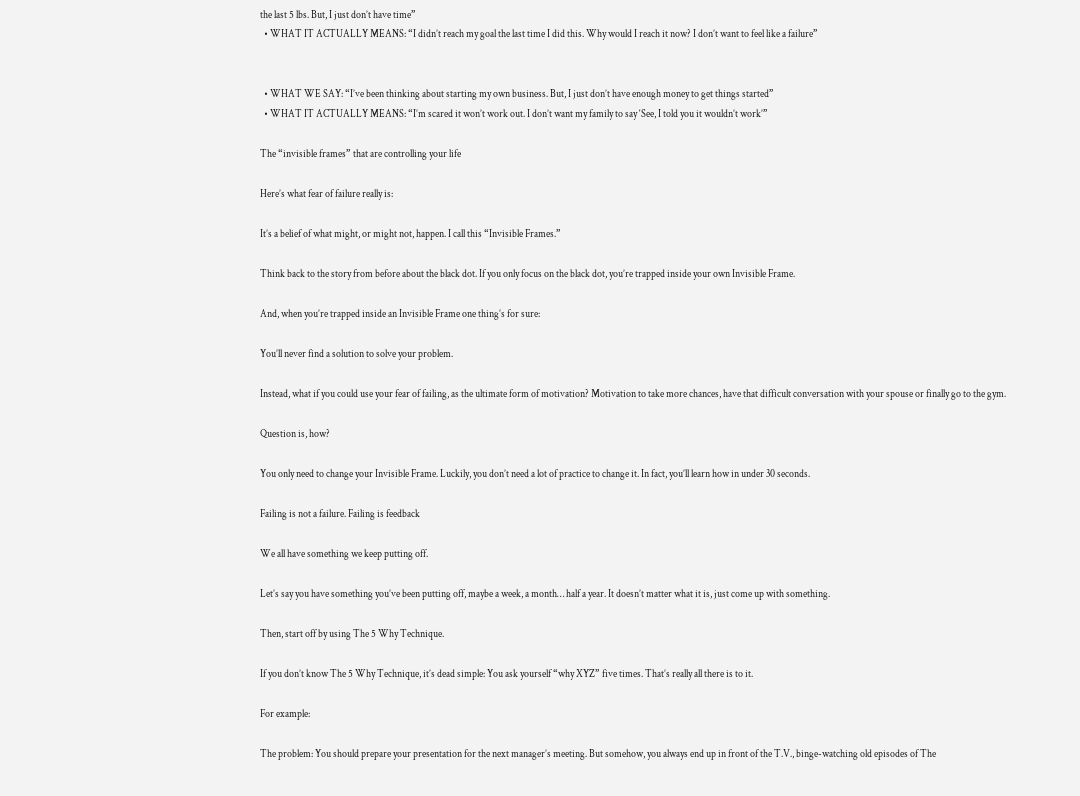the last 5 lbs. But, I just don’t have time”
  • WHAT IT ACTUALLY MEANS: “I didn’t reach my goal the last time I did this. Why would I reach it now? I don’t want to feel like a failure”


  • WHAT WE SAY: “I’ve been thinking about starting my own business. But, I just don’t have enough money to get things started”
  • WHAT IT ACTUALLY MEANS: “I’m scared it won’t work out. I don’t want my family to say ‘See, I told you it wouldn’t work’”

The “invisible frames” that are controlling your life

Here’s what fear of failure really is:

It’s a belief of what might, or might not, happen. I call this “Invisible Frames.”

Think back to the story from before about the black dot. If you only focus on the black dot, you’re trapped inside your own Invisible Frame.

And, when you’re trapped inside an Invisible Frame one thing’s for sure:

You’ll never find a solution to solve your problem.

Instead, what if you could use your fear of failing, as the ultimate form of motivation? Motivation to take more chances, have that difficult conversation with your spouse or finally go to the gym.

Question is, how?

You only need to change your Invisible Frame. Luckily, you don’t need a lot of practice to change it. In fact, you’ll learn how in under 30 seconds.

Failing is not a failure. Failing is feedback

We all have something we keep putting off.

Let’s say you have something you’ve been putting off, maybe a week, a month… half a year. It doesn’t matter what it is, just come up with something.

Then, start off by using The 5 Why Technique.

If you don’t know The 5 Why Technique, it’s dead simple: You ask yourself “why XYZ” five times. That’s really all there is to it.

For example:

The problem: You should prepare your presentation for the next manager’s meeting. But somehow, you always end up in front of the T.V., binge-watching old episodes of The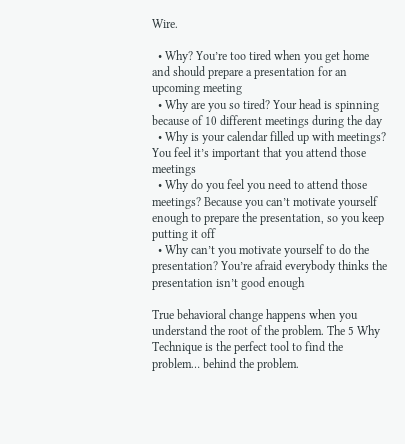Wire.

  • Why? You’re too tired when you get home and should prepare a presentation for an upcoming meeting
  • Why are you so tired? Your head is spinning because of 10 different meetings during the day
  • Why is your calendar filled up with meetings? You feel it’s important that you attend those meetings
  • Why do you feel you need to attend those meetings? Because you can’t motivate yourself enough to prepare the presentation, so you keep putting it off
  • Why can’t you motivate yourself to do the presentation? You’re afraid everybody thinks the presentation isn’t good enough

True behavioral change happens when you understand the root of the problem. The 5 Why Technique is the perfect tool to find the problem… behind the problem.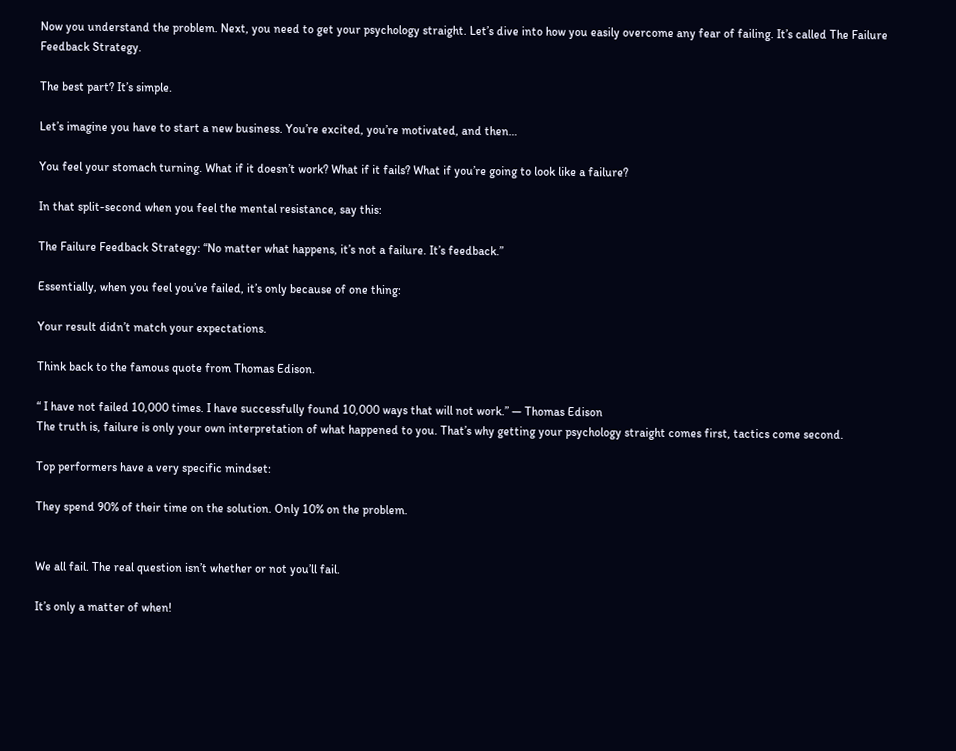Now you understand the problem. Next, you need to get your psychology straight. Let’s dive into how you easily overcome any fear of failing. It’s called The Failure Feedback Strategy.

The best part? It’s simple.

Let’s imagine you have to start a new business. You’re excited, you’re motivated, and then…

You feel your stomach turning. What if it doesn’t work? What if it fails? What if you’re going to look like a failure?

In that split-second when you feel the mental resistance, say this:

The Failure Feedback Strategy: “No matter what happens, it’s not a failure. It’s feedback.”

Essentially, when you feel you’ve failed, it’s only because of one thing:

Your result didn’t match your expectations.

Think back to the famous quote from Thomas Edison.

“ I have not failed 10,000 times. I have successfully found 10,000 ways that will not work.” — Thomas Edison
The truth is, failure is only your own interpretation of what happened to you. That’s why getting your psychology straight comes first, tactics come second.

Top performers have a very specific mindset:

They spend 90% of their time on the solution. Only 10% on the problem.


We all fail. The real question isn’t whether or not you’ll fail.

It’s only a matter of when!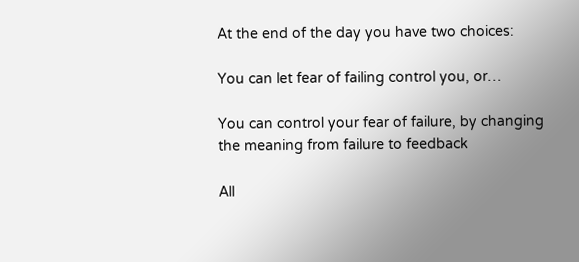At the end of the day you have two choices:

You can let fear of failing control you, or…

You can control your fear of failure, by changing the meaning from failure to feedback

All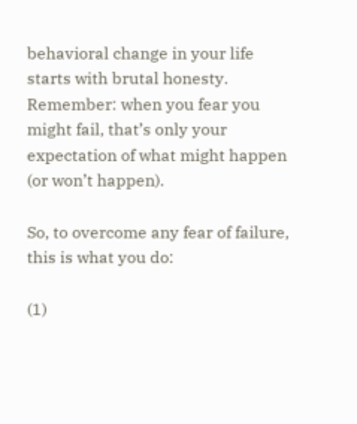behavioral change in your life starts with brutal honesty. Remember: when you fear you might fail, that’s only your expectation of what might happen (or won’t happen).

So, to overcome any fear of failure, this is what you do:

(1)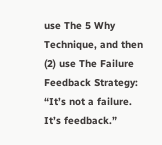use The 5 Why Technique, and then (2) use The Failure Feedback Strategy: “It’s not a failure. It’s feedback.”